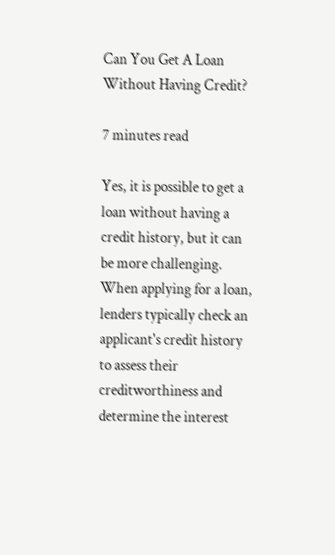Can You Get A Loan Without Having Credit?

7 minutes read

Yes, it is possible to get a loan without having a credit history, but it can be more challenging. When applying for a loan, lenders typically check an applicant's credit history to assess their creditworthiness and determine the interest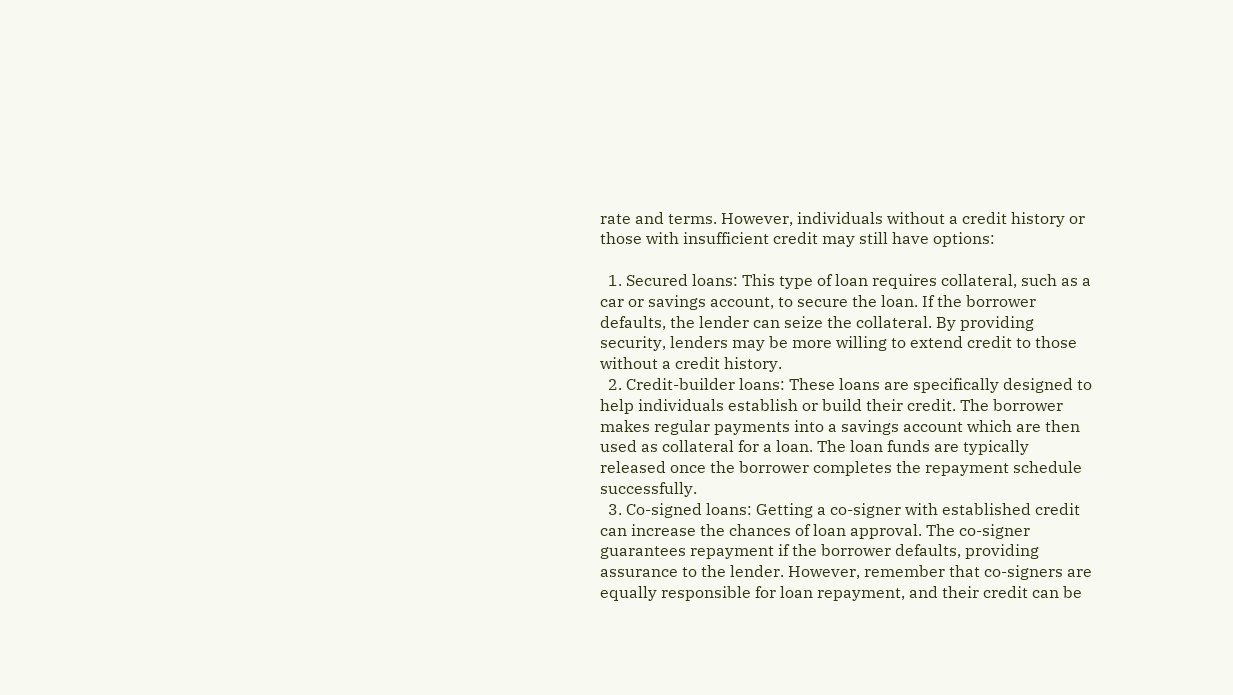rate and terms. However, individuals without a credit history or those with insufficient credit may still have options:

  1. Secured loans: This type of loan requires collateral, such as a car or savings account, to secure the loan. If the borrower defaults, the lender can seize the collateral. By providing security, lenders may be more willing to extend credit to those without a credit history.
  2. Credit-builder loans: These loans are specifically designed to help individuals establish or build their credit. The borrower makes regular payments into a savings account which are then used as collateral for a loan. The loan funds are typically released once the borrower completes the repayment schedule successfully.
  3. Co-signed loans: Getting a co-signer with established credit can increase the chances of loan approval. The co-signer guarantees repayment if the borrower defaults, providing assurance to the lender. However, remember that co-signers are equally responsible for loan repayment, and their credit can be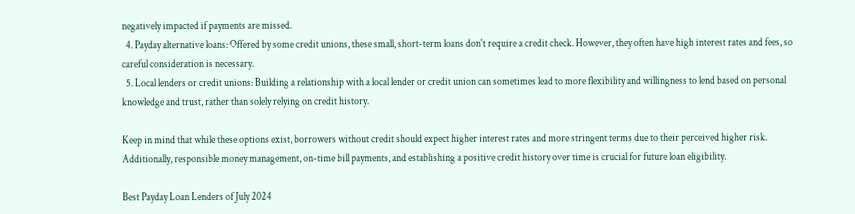negatively impacted if payments are missed.
  4. Payday alternative loans: Offered by some credit unions, these small, short-term loans don't require a credit check. However, they often have high interest rates and fees, so careful consideration is necessary.
  5. Local lenders or credit unions: Building a relationship with a local lender or credit union can sometimes lead to more flexibility and willingness to lend based on personal knowledge and trust, rather than solely relying on credit history.

Keep in mind that while these options exist, borrowers without credit should expect higher interest rates and more stringent terms due to their perceived higher risk. Additionally, responsible money management, on-time bill payments, and establishing a positive credit history over time is crucial for future loan eligibility.

Best Payday Loan Lenders of July 2024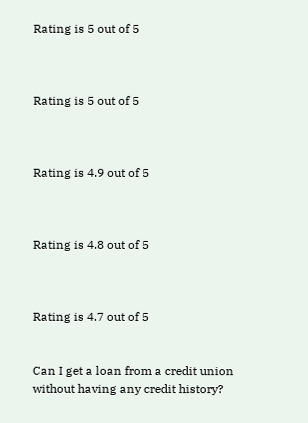Rating is 5 out of 5



Rating is 5 out of 5



Rating is 4.9 out of 5



Rating is 4.8 out of 5



Rating is 4.7 out of 5


Can I get a loan from a credit union without having any credit history?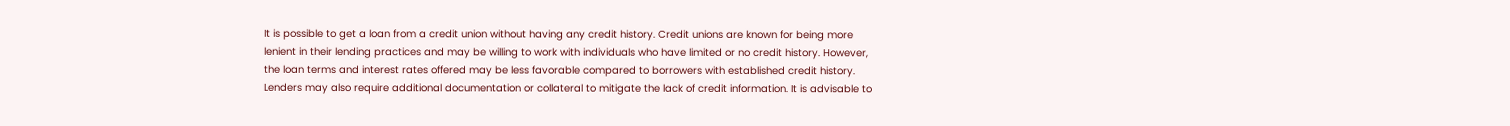It is possible to get a loan from a credit union without having any credit history. Credit unions are known for being more lenient in their lending practices and may be willing to work with individuals who have limited or no credit history. However, the loan terms and interest rates offered may be less favorable compared to borrowers with established credit history. Lenders may also require additional documentation or collateral to mitigate the lack of credit information. It is advisable to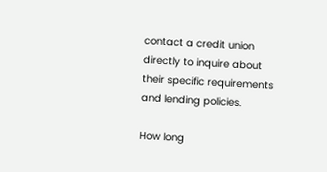contact a credit union directly to inquire about their specific requirements and lending policies.

How long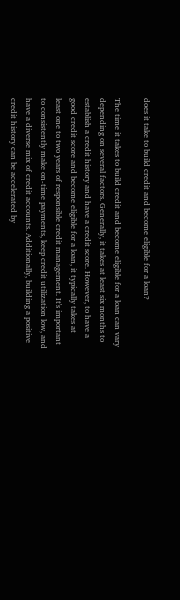does it take to build credit and become eligible for a loan?

The time it takes to build credit and become eligible for a loan can vary depending on several factors. Generally, it takes at least six months to establish a credit history and have a credit score. However, to have a good credit score and become eligible for a loan, it typically takes at least one to two years of responsible credit management. It's important to consistently make on-time payments, keep credit utilization low, and have a diverse mix of credit accounts. Additionally, building a positive credit history can be accelerated by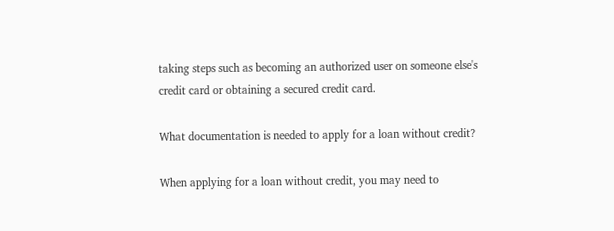taking steps such as becoming an authorized user on someone else's credit card or obtaining a secured credit card.

What documentation is needed to apply for a loan without credit?

When applying for a loan without credit, you may need to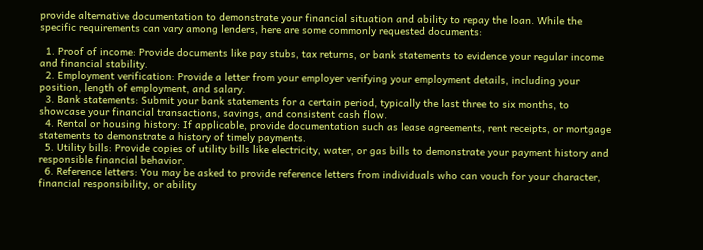provide alternative documentation to demonstrate your financial situation and ability to repay the loan. While the specific requirements can vary among lenders, here are some commonly requested documents:

  1. Proof of income: Provide documents like pay stubs, tax returns, or bank statements to evidence your regular income and financial stability.
  2. Employment verification: Provide a letter from your employer verifying your employment details, including your position, length of employment, and salary.
  3. Bank statements: Submit your bank statements for a certain period, typically the last three to six months, to showcase your financial transactions, savings, and consistent cash flow.
  4. Rental or housing history: If applicable, provide documentation such as lease agreements, rent receipts, or mortgage statements to demonstrate a history of timely payments.
  5. Utility bills: Provide copies of utility bills like electricity, water, or gas bills to demonstrate your payment history and responsible financial behavior.
  6. Reference letters: You may be asked to provide reference letters from individuals who can vouch for your character, financial responsibility, or ability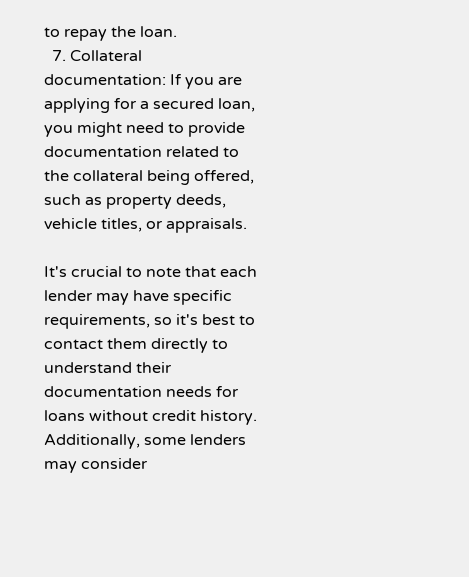to repay the loan.
  7. Collateral documentation: If you are applying for a secured loan, you might need to provide documentation related to the collateral being offered, such as property deeds, vehicle titles, or appraisals.

It's crucial to note that each lender may have specific requirements, so it's best to contact them directly to understand their documentation needs for loans without credit history. Additionally, some lenders may consider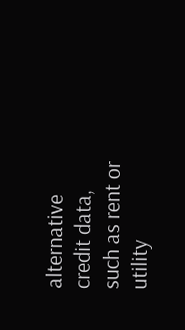alternative credit data, such as rent or utility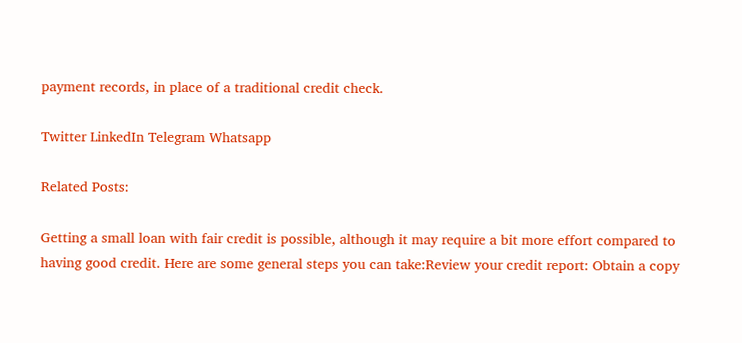payment records, in place of a traditional credit check.

Twitter LinkedIn Telegram Whatsapp

Related Posts:

Getting a small loan with fair credit is possible, although it may require a bit more effort compared to having good credit. Here are some general steps you can take:Review your credit report: Obtain a copy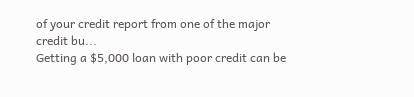of your credit report from one of the major credit bu...
Getting a $5,000 loan with poor credit can be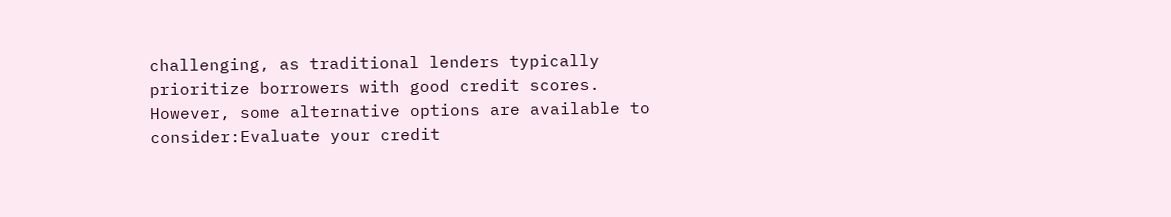challenging, as traditional lenders typically prioritize borrowers with good credit scores. However, some alternative options are available to consider:Evaluate your credit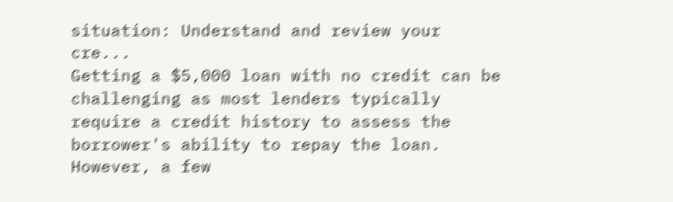situation: Understand and review your cre...
Getting a $5,000 loan with no credit can be challenging as most lenders typically require a credit history to assess the borrower's ability to repay the loan. However, a few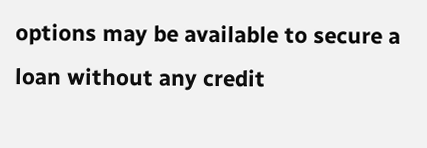options may be available to secure a loan without any credit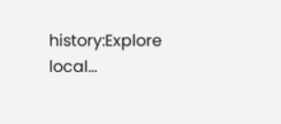history:Explore local...